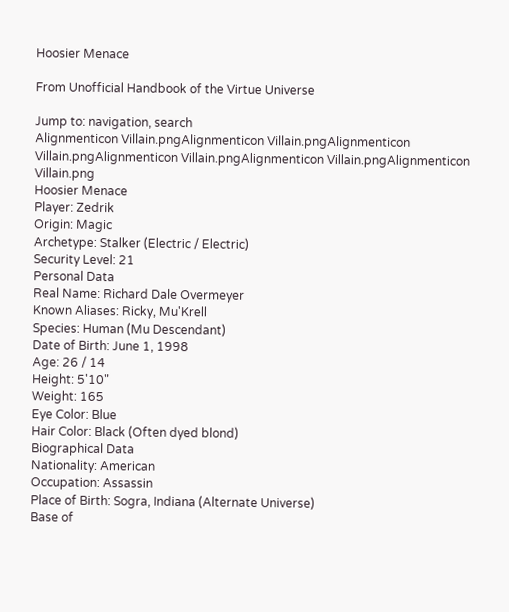Hoosier Menace

From Unofficial Handbook of the Virtue Universe

Jump to: navigation, search
Alignmenticon Villain.pngAlignmenticon Villain.pngAlignmenticon Villain.pngAlignmenticon Villain.pngAlignmenticon Villain.pngAlignmenticon Villain.png
Hoosier Menace
Player: Zedrik
Origin: Magic
Archetype: Stalker (Electric / Electric)
Security Level: 21
Personal Data
Real Name: Richard Dale Overmeyer
Known Aliases: Ricky, Mu'Krell
Species: Human (Mu Descendant)
Date of Birth: June 1, 1998
Age: 26 / 14
Height: 5'10"
Weight: 165
Eye Color: Blue
Hair Color: Black (Often dyed blond)
Biographical Data
Nationality: American
Occupation: Assassin
Place of Birth: Sogra, Indiana (Alternate Universe)
Base of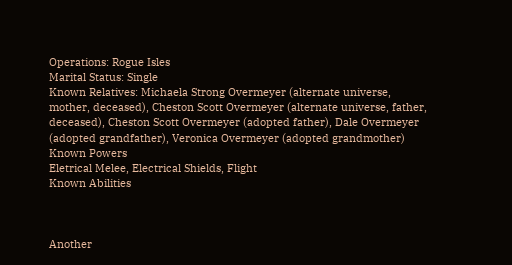Operations: Rogue Isles
Marital Status: Single
Known Relatives: Michaela Strong Overmeyer (alternate universe, mother, deceased), Cheston Scott Overmeyer (alternate universe, father, deceased), Cheston Scott Overmeyer (adopted father), Dale Overmeyer (adopted grandfather), Veronica Overmeyer (adopted grandmother)
Known Powers
Eletrical Melee, Electrical Shields, Flight
Known Abilities



Another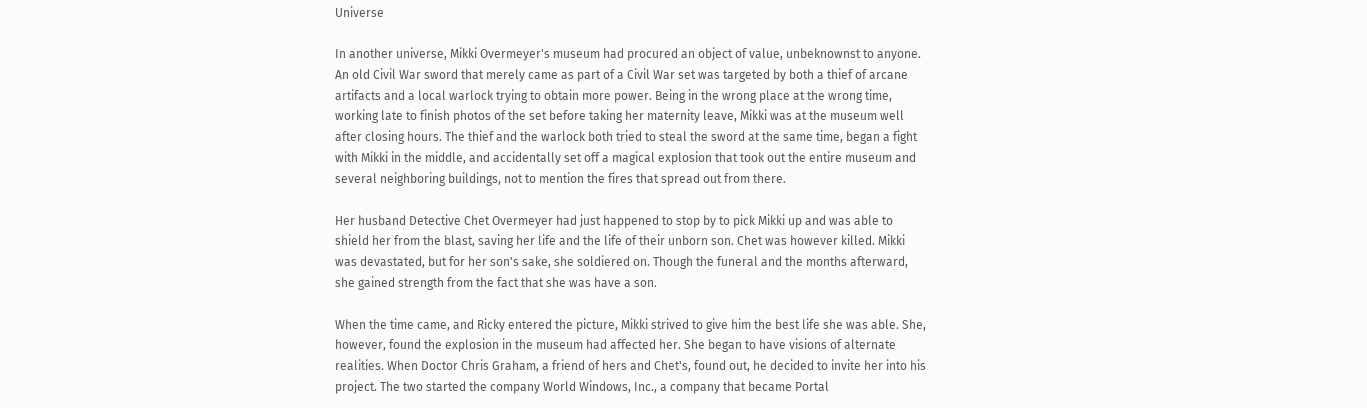Universe

In another universe, Mikki Overmeyer's museum had procured an object of value, unbeknownst to anyone. An old Civil War sword that merely came as part of a Civil War set was targeted by both a thief of arcane artifacts and a local warlock trying to obtain more power. Being in the wrong place at the wrong time, working late to finish photos of the set before taking her maternity leave, Mikki was at the museum well after closing hours. The thief and the warlock both tried to steal the sword at the same time, began a fight with Mikki in the middle, and accidentally set off a magical explosion that took out the entire museum and several neighboring buildings, not to mention the fires that spread out from there.

Her husband Detective Chet Overmeyer had just happened to stop by to pick Mikki up and was able to shield her from the blast, saving her life and the life of their unborn son. Chet was however killed. Mikki was devastated, but for her son's sake, she soldiered on. Though the funeral and the months afterward, she gained strength from the fact that she was have a son.

When the time came, and Ricky entered the picture, Mikki strived to give him the best life she was able. She, however, found the explosion in the museum had affected her. She began to have visions of alternate realities. When Doctor Chris Graham, a friend of hers and Chet's, found out, he decided to invite her into his project. The two started the company World Windows, Inc., a company that became Portal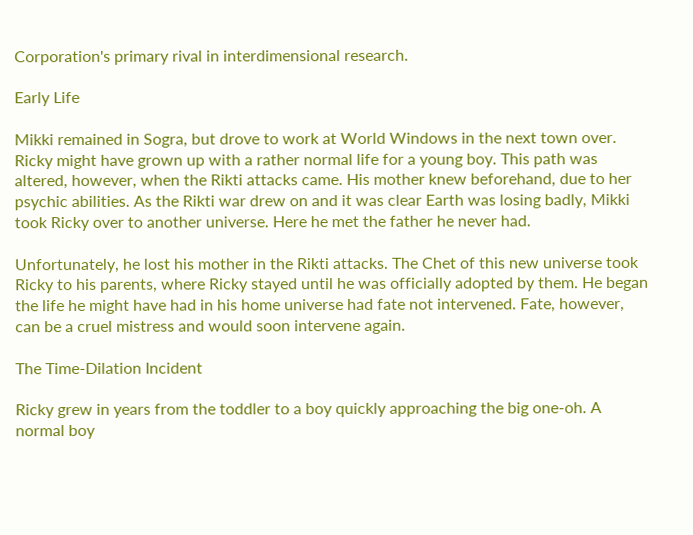Corporation's primary rival in interdimensional research.

Early Life

Mikki remained in Sogra, but drove to work at World Windows in the next town over. Ricky might have grown up with a rather normal life for a young boy. This path was altered, however, when the Rikti attacks came. His mother knew beforehand, due to her psychic abilities. As the Rikti war drew on and it was clear Earth was losing badly, Mikki took Ricky over to another universe. Here he met the father he never had.

Unfortunately, he lost his mother in the Rikti attacks. The Chet of this new universe took Ricky to his parents, where Ricky stayed until he was officially adopted by them. He began the life he might have had in his home universe had fate not intervened. Fate, however, can be a cruel mistress and would soon intervene again.

The Time-Dilation Incident

Ricky grew in years from the toddler to a boy quickly approaching the big one-oh. A normal boy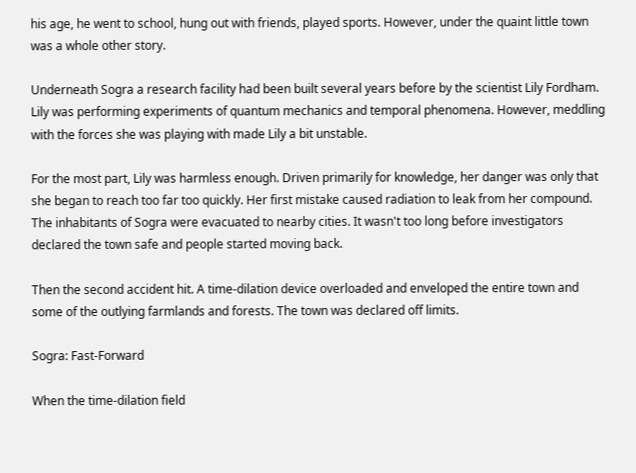his age, he went to school, hung out with friends, played sports. However, under the quaint little town was a whole other story.

Underneath Sogra a research facility had been built several years before by the scientist Lily Fordham. Lily was performing experiments of quantum mechanics and temporal phenomena. However, meddling with the forces she was playing with made Lily a bit unstable.

For the most part, Lily was harmless enough. Driven primarily for knowledge, her danger was only that she began to reach too far too quickly. Her first mistake caused radiation to leak from her compound. The inhabitants of Sogra were evacuated to nearby cities. It wasn't too long before investigators declared the town safe and people started moving back.

Then the second accident hit. A time-dilation device overloaded and enveloped the entire town and some of the outlying farmlands and forests. The town was declared off limits.

Sogra: Fast-Forward

When the time-dilation field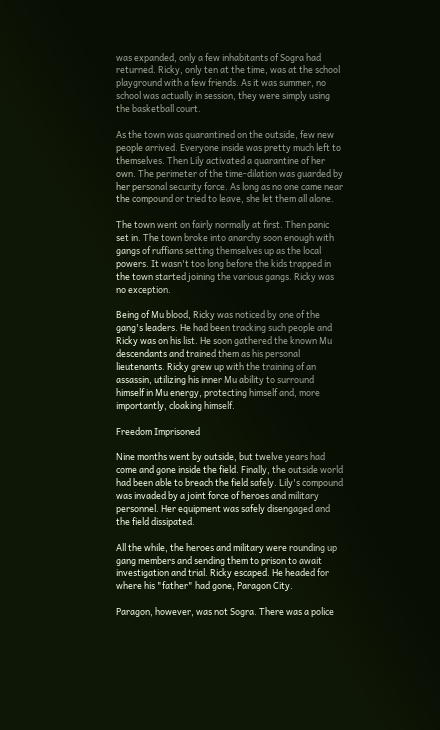was expanded, only a few inhabitants of Sogra had returned. Ricky, only ten at the time, was at the school playground with a few friends. As it was summer, no school was actually in session, they were simply using the basketball court.

As the town was quarantined on the outside, few new people arrived. Everyone inside was pretty much left to themselves. Then Lily activated a quarantine of her own. The perimeter of the time-dilation was guarded by her personal security force. As long as no one came near the compound or tried to leave, she let them all alone.

The town went on fairly normally at first. Then panic set in. The town broke into anarchy soon enough with gangs of ruffians setting themselves up as the local powers. It wasn't too long before the kids trapped in the town started joining the various gangs. Ricky was no exception.

Being of Mu blood, Ricky was noticed by one of the gang's leaders. He had been tracking such people and Ricky was on his list. He soon gathered the known Mu descendants and trained them as his personal lieutenants. Ricky grew up with the training of an assassin, utilizing his inner Mu ability to surround himself in Mu energy, protecting himself and, more importantly, cloaking himself.

Freedom Imprisoned

Nine months went by outside, but twelve years had come and gone inside the field. Finally, the outside world had been able to breach the field safely. Lily's compound was invaded by a joint force of heroes and military personnel. Her equipment was safely disengaged and the field dissipated.

All the while, the heroes and military were rounding up gang members and sending them to prison to await investigation and trial. Ricky escaped. He headed for where his "father" had gone, Paragon City.

Paragon, however, was not Sogra. There was a police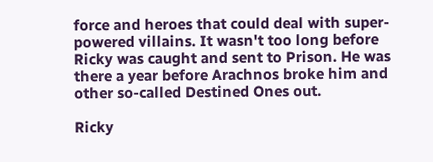force and heroes that could deal with super-powered villains. It wasn't too long before Ricky was caught and sent to Prison. He was there a year before Arachnos broke him and other so-called Destined Ones out.

Ricky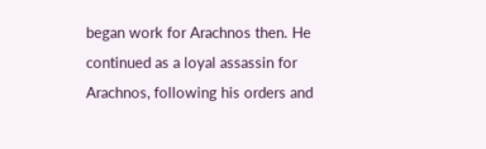began work for Arachnos then. He continued as a loyal assassin for Arachnos, following his orders and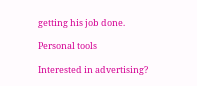getting his job done.

Personal tools

Interested in advertising?